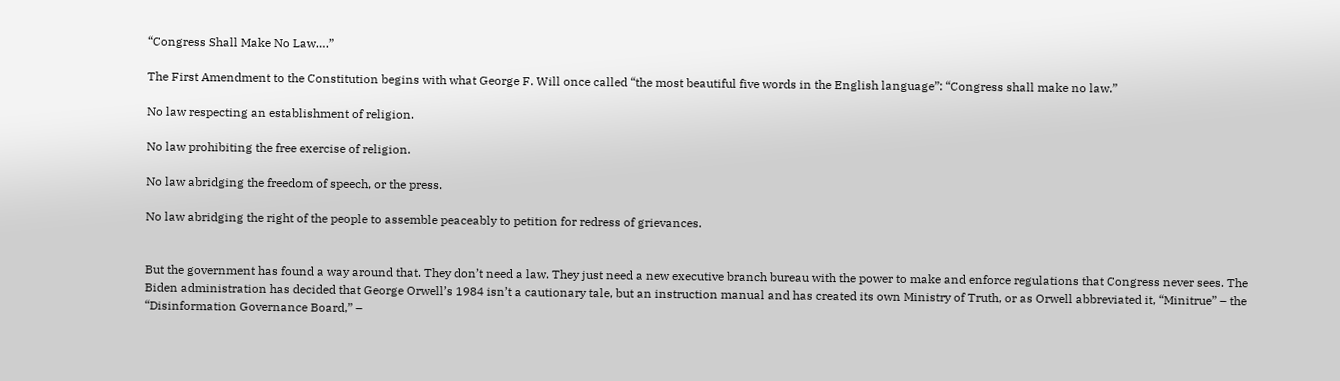“Congress Shall Make No Law….”

The First Amendment to the Constitution begins with what George F. Will once called “the most beautiful five words in the English language”: “Congress shall make no law.”

No law respecting an establishment of religion.

No law prohibiting the free exercise of religion.

No law abridging the freedom of speech, or the press.

No law abridging the right of the people to assemble peaceably to petition for redress of grievances.


But the government has found a way around that. They don’t need a law. They just need a new executive branch bureau with the power to make and enforce regulations that Congress never sees. The Biden administration has decided that George Orwell’s 1984 isn’t a cautionary tale, but an instruction manual and has created its own Ministry of Truth, or as Orwell abbreviated it, “Minitrue” – the “Disinformation Governance Board,” –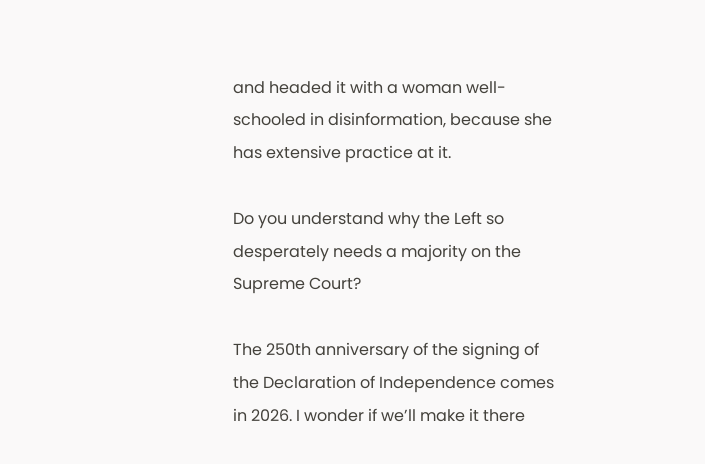and headed it with a woman well-schooled in disinformation, because she has extensive practice at it.

Do you understand why the Left so desperately needs a majority on the Supreme Court?

The 250th anniversary of the signing of the Declaration of Independence comes in 2026. I wonder if we’ll make it there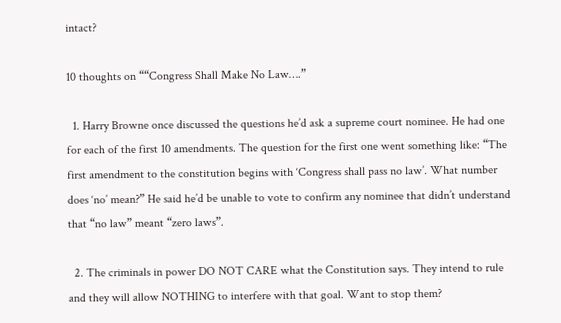intact?

10 thoughts on ““Congress Shall Make No Law….”

  1. Harry Browne once discussed the questions he’d ask a supreme court nominee. He had one for each of the first 10 amendments. The question for the first one went something like: “The first amendment to the constitution begins with ‘Congress shall pass no law’. What number does ‘no’ mean?” He said he’d be unable to vote to confirm any nominee that didn’t understand that “no law” meant “zero laws”.

  2. The criminals in power DO NOT CARE what the Constitution says. They intend to rule and they will allow NOTHING to interfere with that goal. Want to stop them?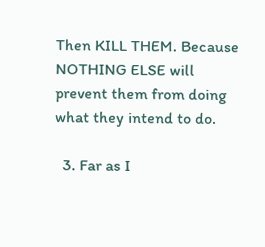Then KILL THEM. Because NOTHING ELSE will prevent them from doing what they intend to do.

  3. Far as I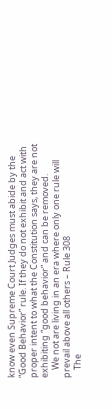know even Supreme Court Judges must abide by the “Good Behavior” rule. If they do not exhibit and act with proper intent to what the Constitution says, they are not exhibiting “good behavior” and can be removed.
    We not are living in an era where only one rule will prevail above all others – Rule 308
    The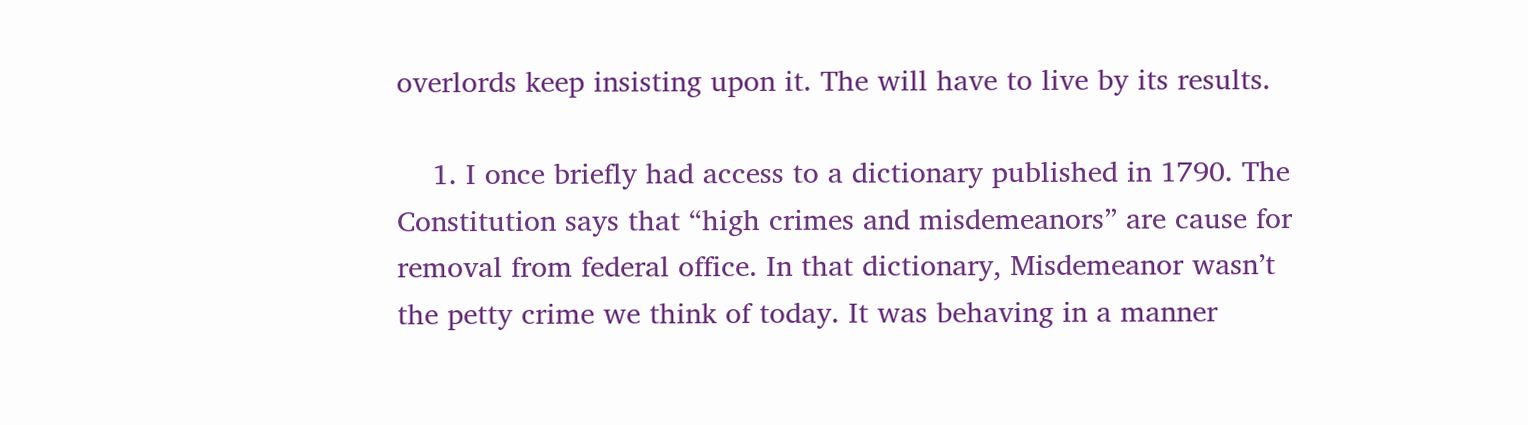overlords keep insisting upon it. The will have to live by its results.

    1. I once briefly had access to a dictionary published in 1790. The Constitution says that “high crimes and misdemeanors” are cause for removal from federal office. In that dictionary, Misdemeanor wasn’t the petty crime we think of today. It was behaving in a manner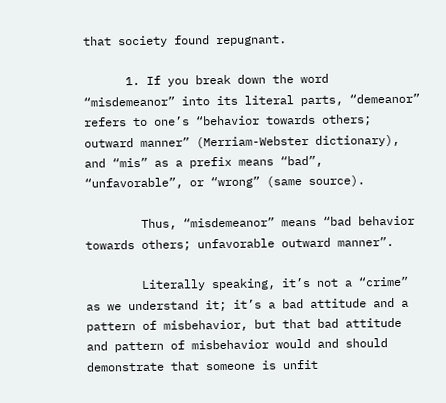that society found repugnant.

      1. If you break down the word “misdemeanor” into its literal parts, “demeanor” refers to one’s “behavior towards others; outward manner” (Merriam-Webster dictionary), and “mis” as a prefix means “bad”, “unfavorable”, or “wrong” (same source).

        Thus, “misdemeanor” means “bad behavior towards others; unfavorable outward manner”.

        Literally speaking, it’s not a “crime” as we understand it; it’s a bad attitude and a pattern of misbehavior, but that bad attitude and pattern of misbehavior would and should demonstrate that someone is unfit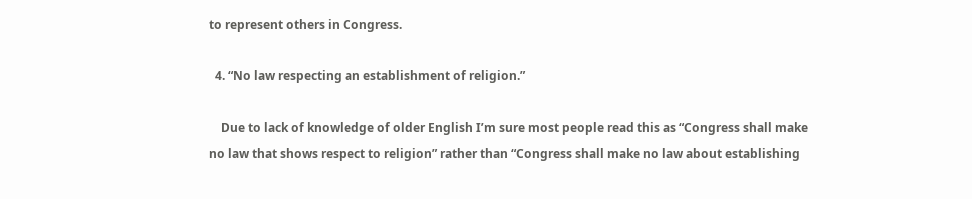to represent others in Congress.

  4. “No law respecting an establishment of religion.”

    Due to lack of knowledge of older English I’m sure most people read this as “Congress shall make no law that shows respect to religion” rather than “Congress shall make no law about establishing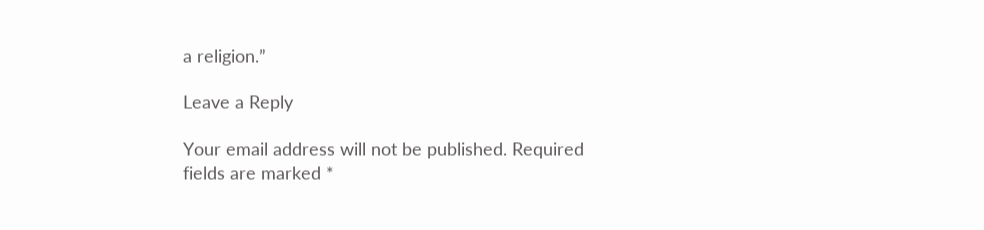a religion.”

Leave a Reply

Your email address will not be published. Required fields are marked *